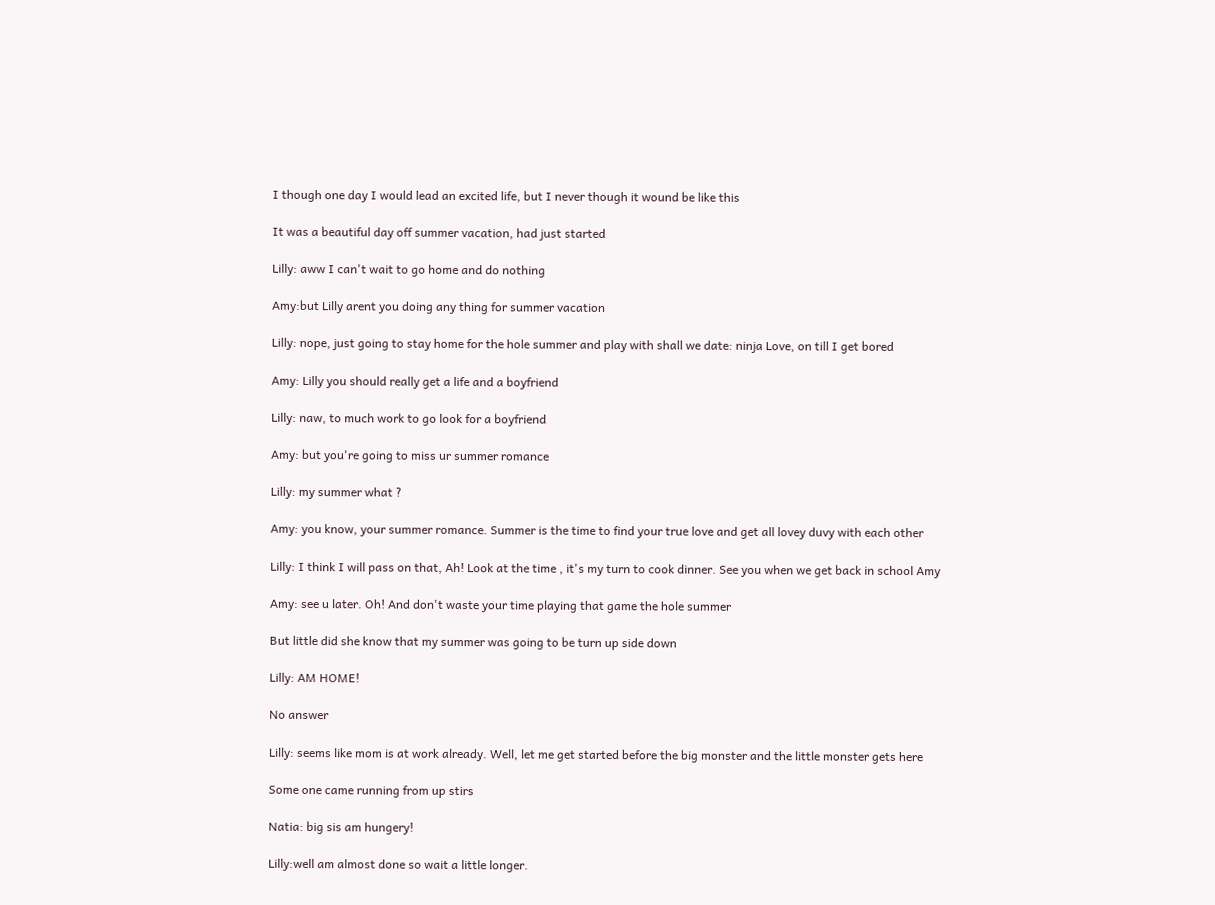I though one day I would lead an excited life, but I never though it wound be like this

It was a beautiful day off summer vacation, had just started

Lilly: aww I can't wait to go home and do nothing

Amy:but Lilly arent you doing any thing for summer vacation

Lilly: nope, just going to stay home for the hole summer and play with shall we date: ninja Love, on till I get bored

Amy: Lilly you should really get a life and a boyfriend

Lilly: naw, to much work to go look for a boyfriend

Amy: but you're going to miss ur summer romance

Lilly: my summer what ?

Amy: you know, your summer romance. Summer is the time to find your true love and get all lovey duvy with each other

Lilly: I think I will pass on that, Ah! Look at the time , it's my turn to cook dinner. See you when we get back in school Amy

Amy: see u later. Oh! And don't waste your time playing that game the hole summer

But little did she know that my summer was going to be turn up side down

Lilly: AM HOME!

No answer

Lilly: seems like mom is at work already. Well, let me get started before the big monster and the little monster gets here

Some one came running from up stirs

Natia: big sis am hungery!

Lilly:well am almost done so wait a little longer.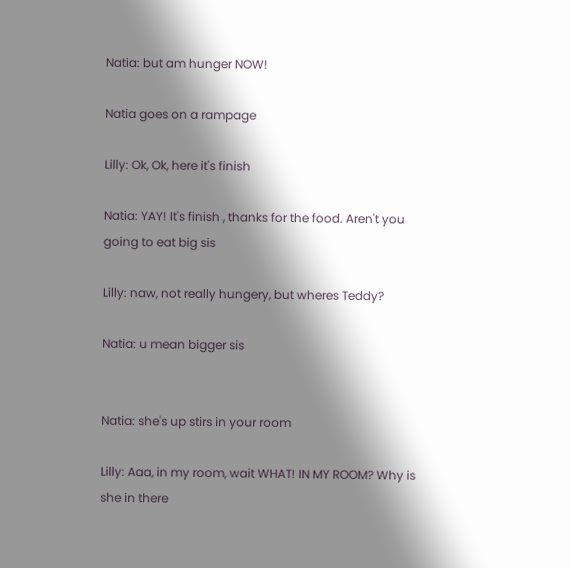Natia: but am hunger NOW!

Natia goes on a rampage

Lilly: Ok, Ok, here it's finish

Natia: YAY! It's finish , thanks for the food. Aren't you going to eat big sis

Lilly: naw, not really hungery, but wheres Teddy?

Natia: u mean bigger sis


Natia: she's up stirs in your room

Lilly: Aaa, in my room, wait WHAT! IN MY ROOM? Why is she in there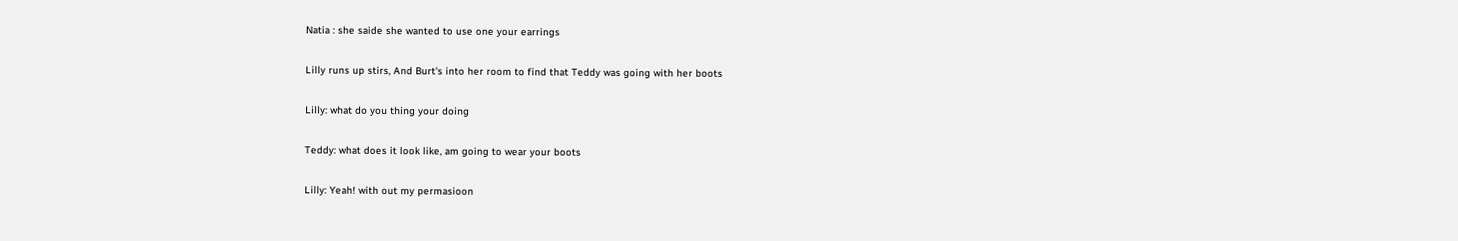Natia : she saide she wanted to use one your earrings

Lilly runs up stirs, And Burt's into her room to find that Teddy was going with her boots

Lilly: what do you thing your doing

Teddy: what does it look like, am going to wear your boots

Lilly: Yeah! with out my permasioon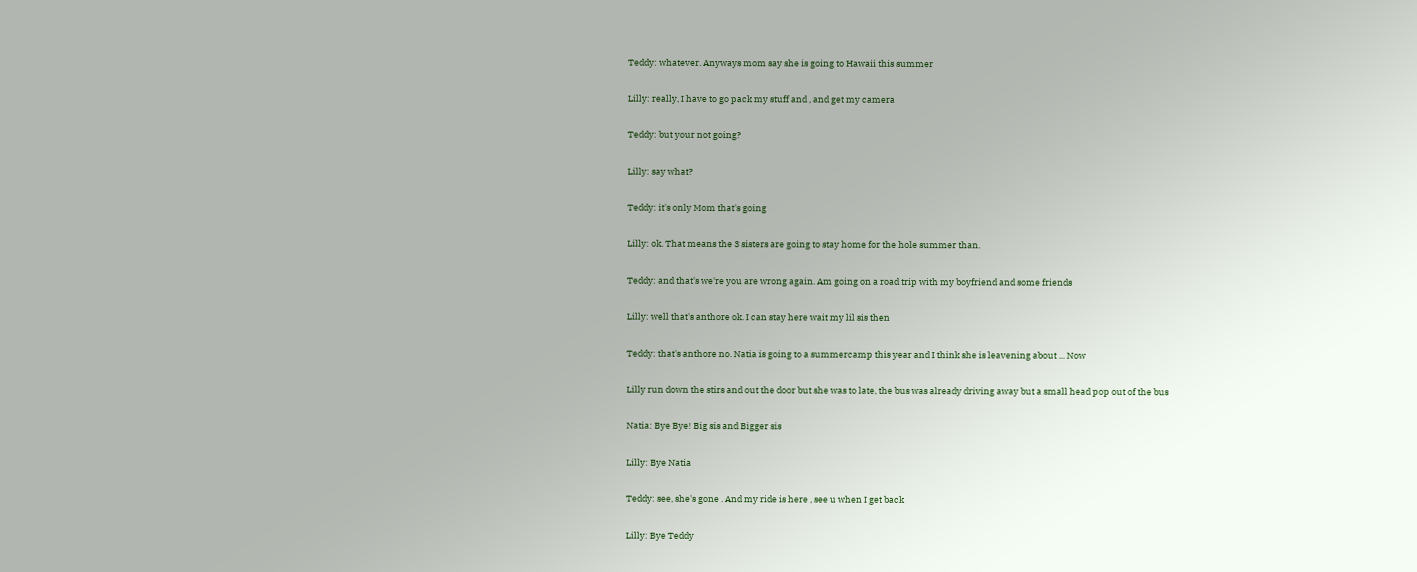Teddy: whatever. Anyways mom say she is going to Hawaii this summer

Lilly: really, I have to go pack my stuff and , and get my camera

Teddy: but your not going?

Lilly: say what?

Teddy: it's only Mom that's going

Lilly: ok. That means the 3 sisters are going to stay home for the hole summer than.

Teddy: and that's we're you are wrong again. Am going on a road trip with my boyfriend and some friends

Lilly: well that's anthore ok. I can stay here wait my lil sis then

Teddy: that's anthore no. Natia is going to a summercamp this year and I think she is leavening about ... Now

Lilly run down the stirs and out the door but she was to late, the bus was already driving away but a small head pop out of the bus

Natia: Bye Bye! Big sis and Bigger sis

Lilly: Bye Natia

Teddy: see, she's gone . And my ride is here , see u when I get back

Lilly: Bye Teddy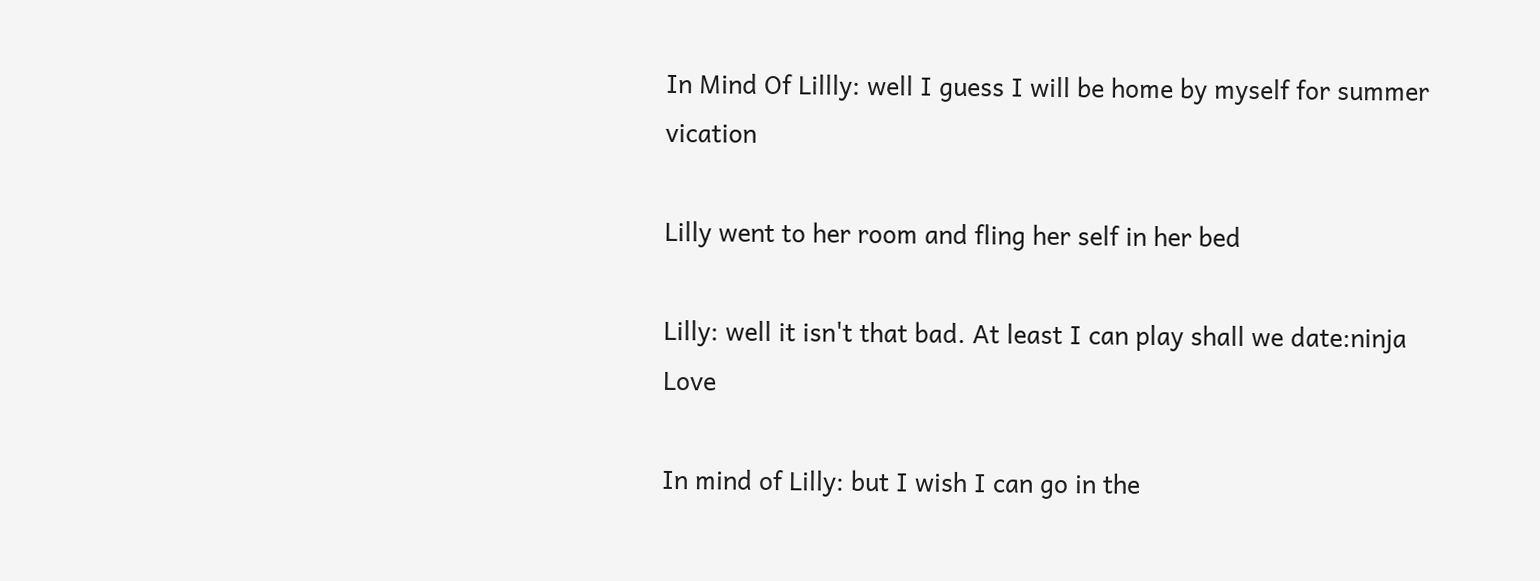In Mind Of Lillly: well I guess I will be home by myself for summer vication

Lilly went to her room and fling her self in her bed

Lilly: well it isn't that bad. At least I can play shall we date:ninja Love

In mind of Lilly: but I wish I can go in the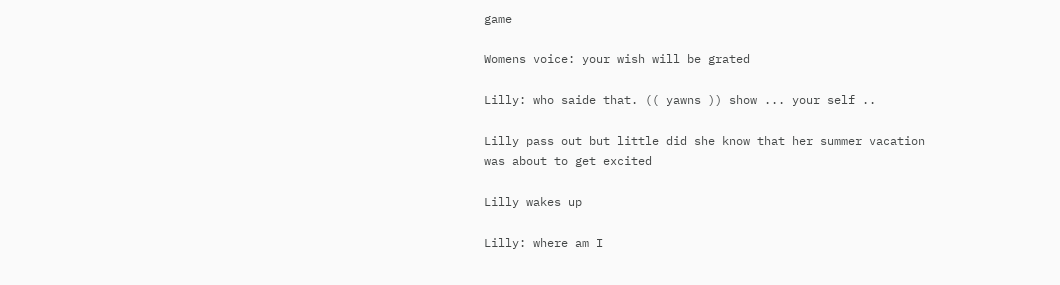game

Womens voice: your wish will be grated

Lilly: who saide that. (( yawns )) show ... your self ..

Lilly pass out but little did she know that her summer vacation was about to get excited

Lilly wakes up

Lilly: where am I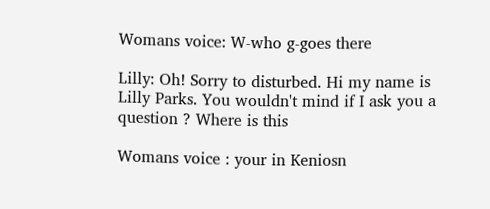Womans voice: W-who g-goes there

Lilly: Oh! Sorry to disturbed. Hi my name is Lilly Parks. You wouldn't mind if I ask you a question ? Where is this

Womans voice : your in Keniosn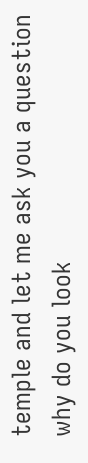temple and let me ask you a question why do you look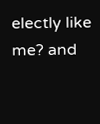electly like me? and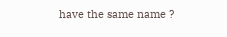have the same name ?